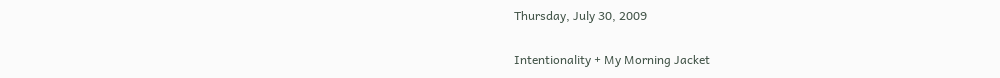Thursday, July 30, 2009

Intentionality + My Morning Jacket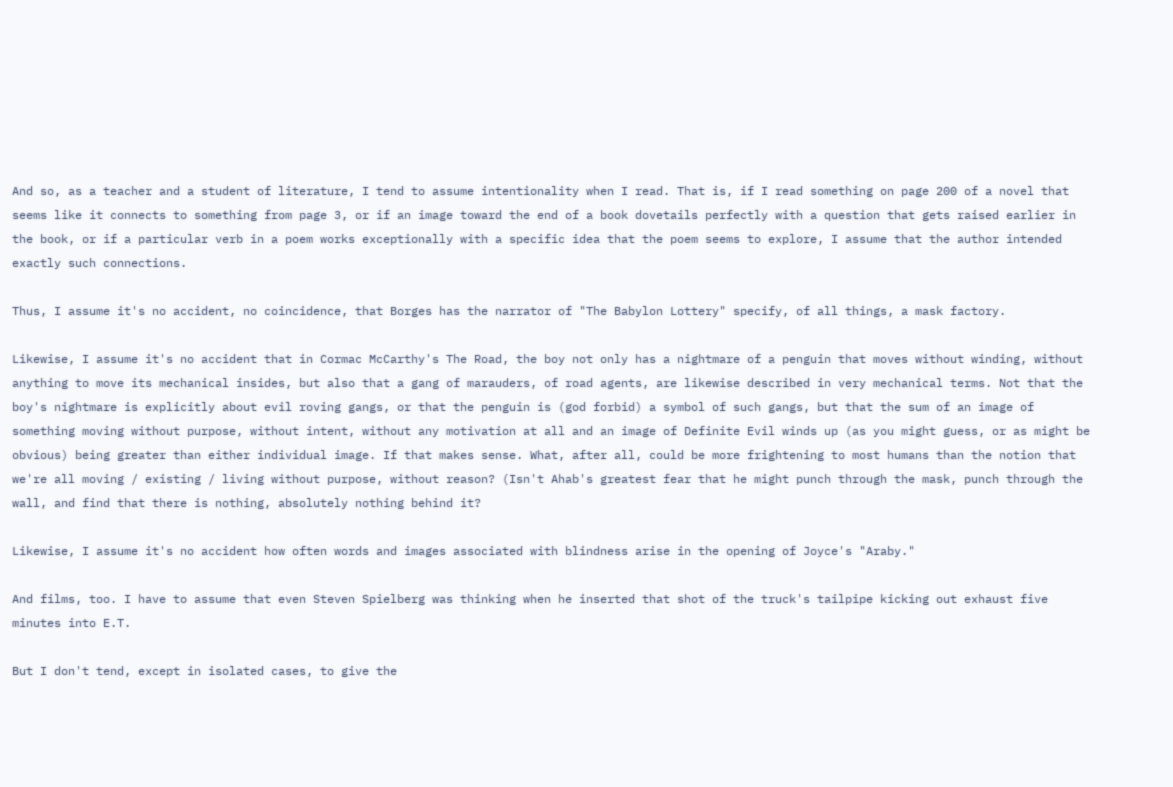And so, as a teacher and a student of literature, I tend to assume intentionality when I read. That is, if I read something on page 200 of a novel that seems like it connects to something from page 3, or if an image toward the end of a book dovetails perfectly with a question that gets raised earlier in the book, or if a particular verb in a poem works exceptionally with a specific idea that the poem seems to explore, I assume that the author intended exactly such connections.

Thus, I assume it's no accident, no coincidence, that Borges has the narrator of "The Babylon Lottery" specify, of all things, a mask factory.

Likewise, I assume it's no accident that in Cormac McCarthy's The Road, the boy not only has a nightmare of a penguin that moves without winding, without anything to move its mechanical insides, but also that a gang of marauders, of road agents, are likewise described in very mechanical terms. Not that the boy's nightmare is explicitly about evil roving gangs, or that the penguin is (god forbid) a symbol of such gangs, but that the sum of an image of something moving without purpose, without intent, without any motivation at all and an image of Definite Evil winds up (as you might guess, or as might be obvious) being greater than either individual image. If that makes sense. What, after all, could be more frightening to most humans than the notion that we're all moving / existing / living without purpose, without reason? (Isn't Ahab's greatest fear that he might punch through the mask, punch through the wall, and find that there is nothing, absolutely nothing behind it?

Likewise, I assume it's no accident how often words and images associated with blindness arise in the opening of Joyce's "Araby."

And films, too. I have to assume that even Steven Spielberg was thinking when he inserted that shot of the truck's tailpipe kicking out exhaust five minutes into E.T.

But I don't tend, except in isolated cases, to give the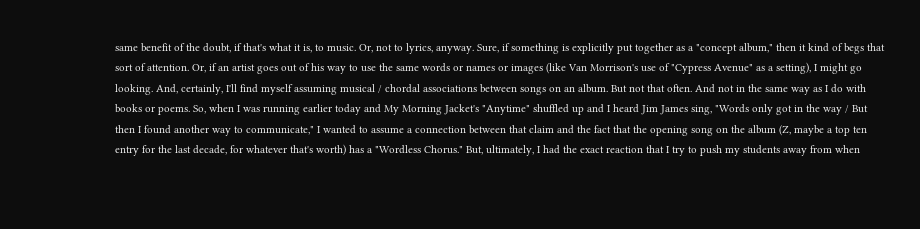same benefit of the doubt, if that's what it is, to music. Or, not to lyrics, anyway. Sure, if something is explicitly put together as a "concept album," then it kind of begs that sort of attention. Or, if an artist goes out of his way to use the same words or names or images (like Van Morrison's use of "Cypress Avenue" as a setting), I might go looking. And, certainly, I'll find myself assuming musical / chordal associations between songs on an album. But not that often. And not in the same way as I do with books or poems. So, when I was running earlier today and My Morning Jacket's "Anytime" shuffled up and I heard Jim James sing, "Words only got in the way / But then I found another way to communicate," I wanted to assume a connection between that claim and the fact that the opening song on the album (Z, maybe a top ten entry for the last decade, for whatever that's worth) has a "Wordless Chorus." But, ultimately, I had the exact reaction that I try to push my students away from when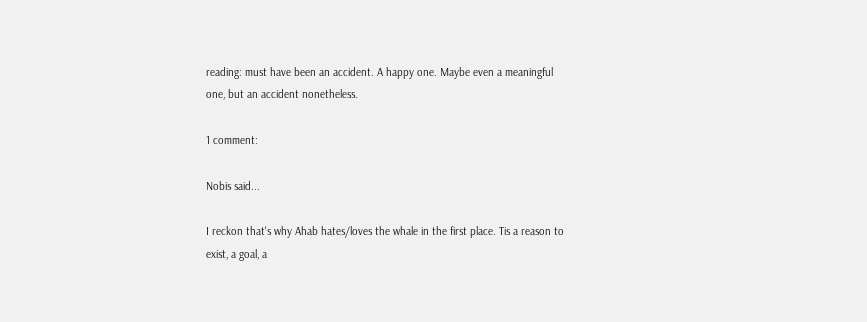reading: must have been an accident. A happy one. Maybe even a meaningful one, but an accident nonetheless.

1 comment:

Nobis said...

I reckon that's why Ahab hates/loves the whale in the first place. Tis a reason to exist, a goal, a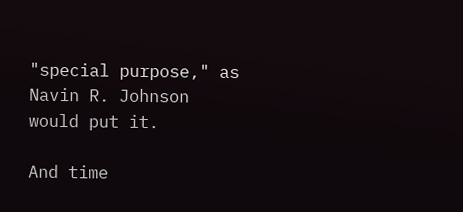"special purpose," as Navin R. Johnson would put it.

And time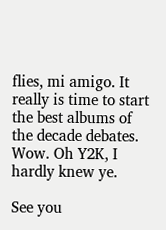flies, mi amigo. It really is time to start the best albums of the decade debates. Wow. Oh Y2K, I hardly knew ye.

See you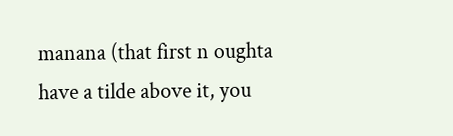manana (that first n oughta have a tilde above it, you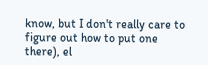know, but I don't really care to figure out how to put one there), el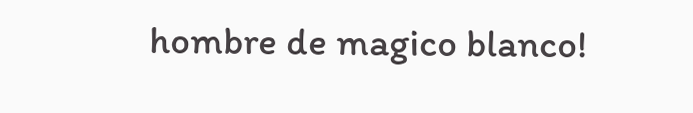hombre de magico blanco!